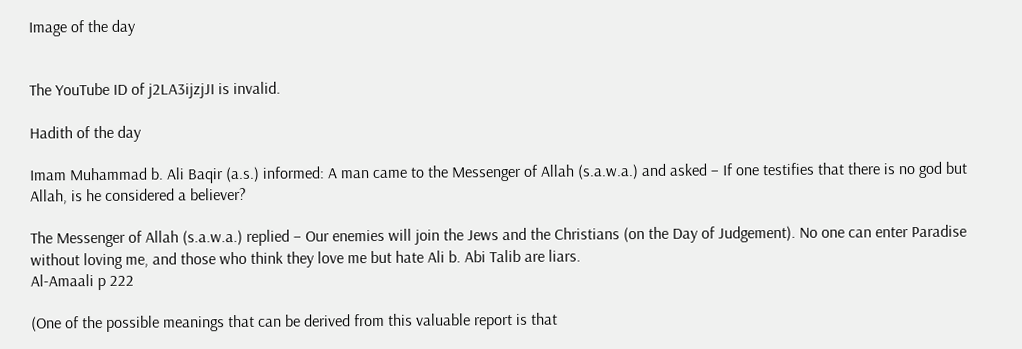Image of the day


The YouTube ID of j2LA3ijzjJI is invalid.

Hadith of the day

Imam Muhammad b. Ali Baqir (a.s.) informed: A man came to the Messenger of Allah (s.a.w.a.) and asked – If one testifies that there is no god but Allah, is he considered a believer?

The Messenger of Allah (s.a.w.a.) replied – Our enemies will join the Jews and the Christians (on the Day of Judgement). No one can enter Paradise without loving me, and those who think they love me but hate Ali b. Abi Talib are liars.
Al-Amaali p 222

(One of the possible meanings that can be derived from this valuable report is that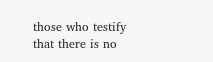those who testify that there is no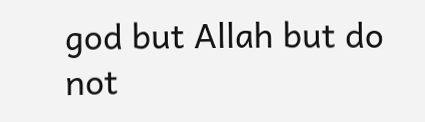god but Allah but do not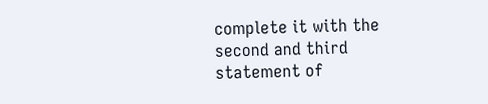complete it with the second and third statement of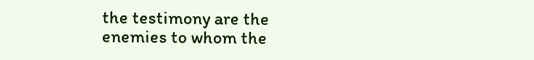the testimony are the enemies to whom the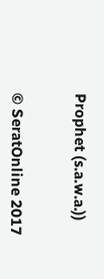Prophet (s.a.w.a.))


© SeratOnline 2017